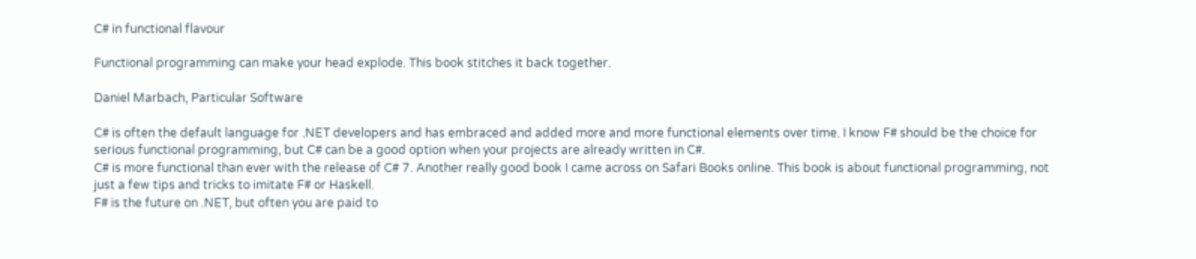C# in functional flavour

Functional programming can make your head explode. This book stitches it back together.

Daniel Marbach, Particular Software

C# is often the default language for .NET developers and has embraced and added more and more functional elements over time. I know F# should be the choice for serious functional programming, but C# can be a good option when your projects are already written in C#.
C# is more functional than ever with the release of C# 7. Another really good book I came across on Safari Books online. This book is about functional programming, not just a few tips and tricks to imitate F# or Haskell.
F# is the future on .NET, but often you are paid to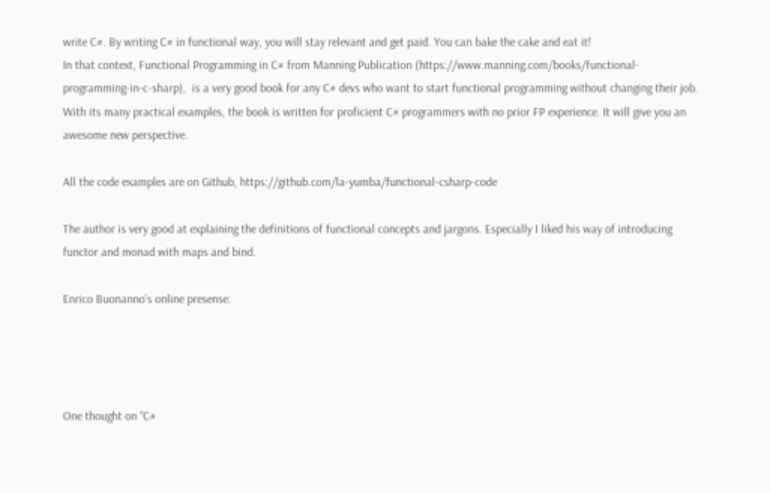write C#. By writing C# in functional way, you will stay relevant and get paid. You can bake the cake and eat it!
In that context, Functional Programming in C# from Manning Publication (https://www.manning.com/books/functional-programming-in-c-sharp),  is a very good book for any C# devs who want to start functional programming without changing their job. With its many practical examples, the book is written for proficient C# programmers with no prior FP experience. It will give you an awesome new perspective.

All the code examples are on Github, https://github.com/la-yumba/functional-csharp-code

The author is very good at explaining the definitions of functional concepts and jargons. Especially I liked his way of introducing functor and monad with maps and bind.

Enrico Buonanno’s online presense:




One thought on “C#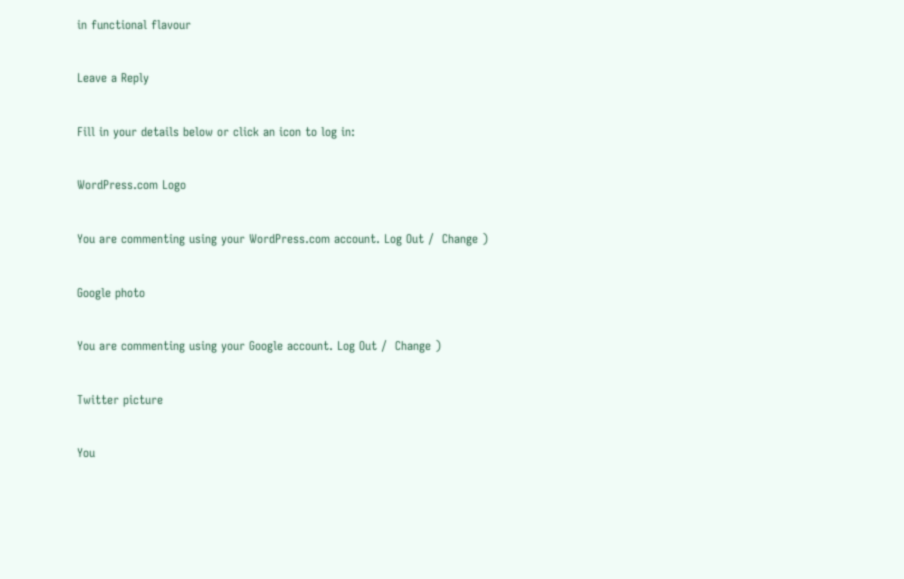in functional flavour

Leave a Reply

Fill in your details below or click an icon to log in:

WordPress.com Logo

You are commenting using your WordPress.com account. Log Out /  Change )

Google photo

You are commenting using your Google account. Log Out /  Change )

Twitter picture

You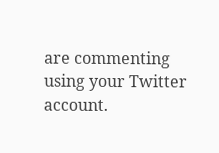are commenting using your Twitter account.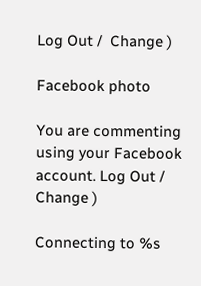Log Out /  Change )

Facebook photo

You are commenting using your Facebook account. Log Out /  Change )

Connecting to %s